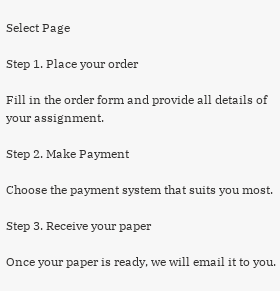Select Page

Step 1. Place your order

Fill in the order form and provide all details of your assignment.

Step 2. Make Payment

Choose the payment system that suits you most.

Step 3. Receive your paper

Once your paper is ready, we will email it to you.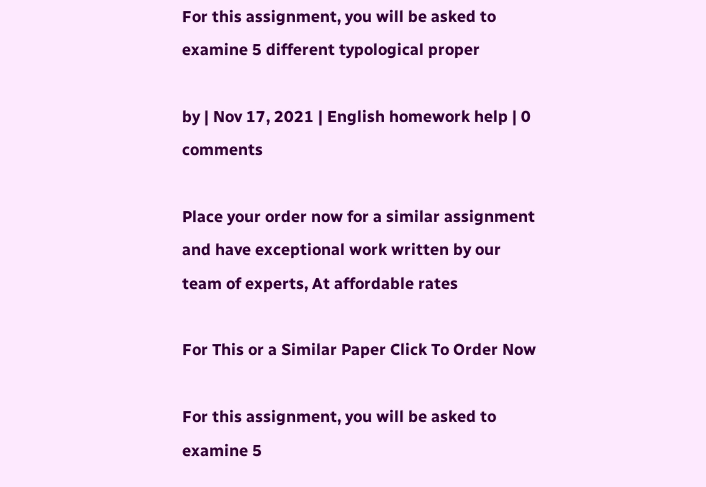For this assignment, you will be asked to examine 5 different typological proper

by | Nov 17, 2021 | English homework help | 0 comments

Place your order now for a similar assignment and have exceptional work written by our team of experts, At affordable rates

For This or a Similar Paper Click To Order Now

For this assignment, you will be asked to examine 5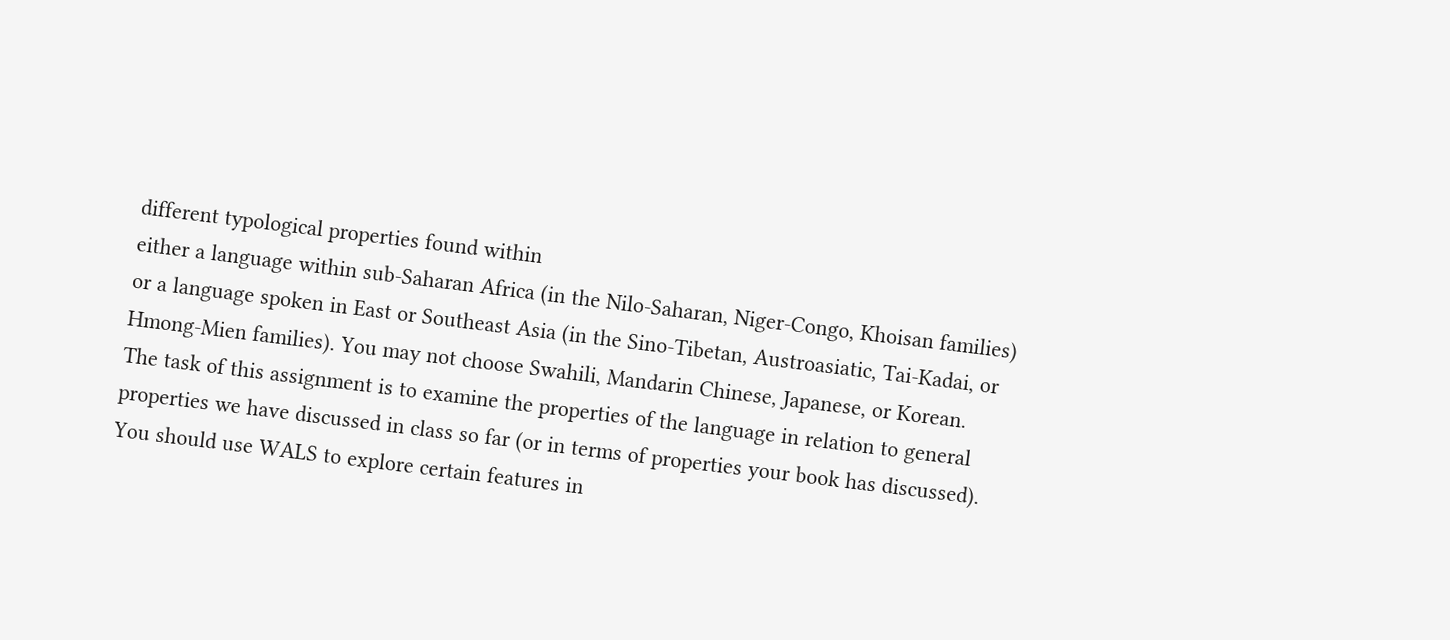different typological properties found within
either a language within sub-Saharan Africa (in the Nilo-Saharan, Niger-Congo, Khoisan families)
or a language spoken in East or Southeast Asia (in the Sino-Tibetan, Austroasiatic, Tai-Kadai, or
Hmong-Mien families). You may not choose Swahili, Mandarin Chinese, Japanese, or Korean.
The task of this assignment is to examine the properties of the language in relation to general
properties we have discussed in class so far (or in terms of properties your book has discussed).
You should use WALS to explore certain features in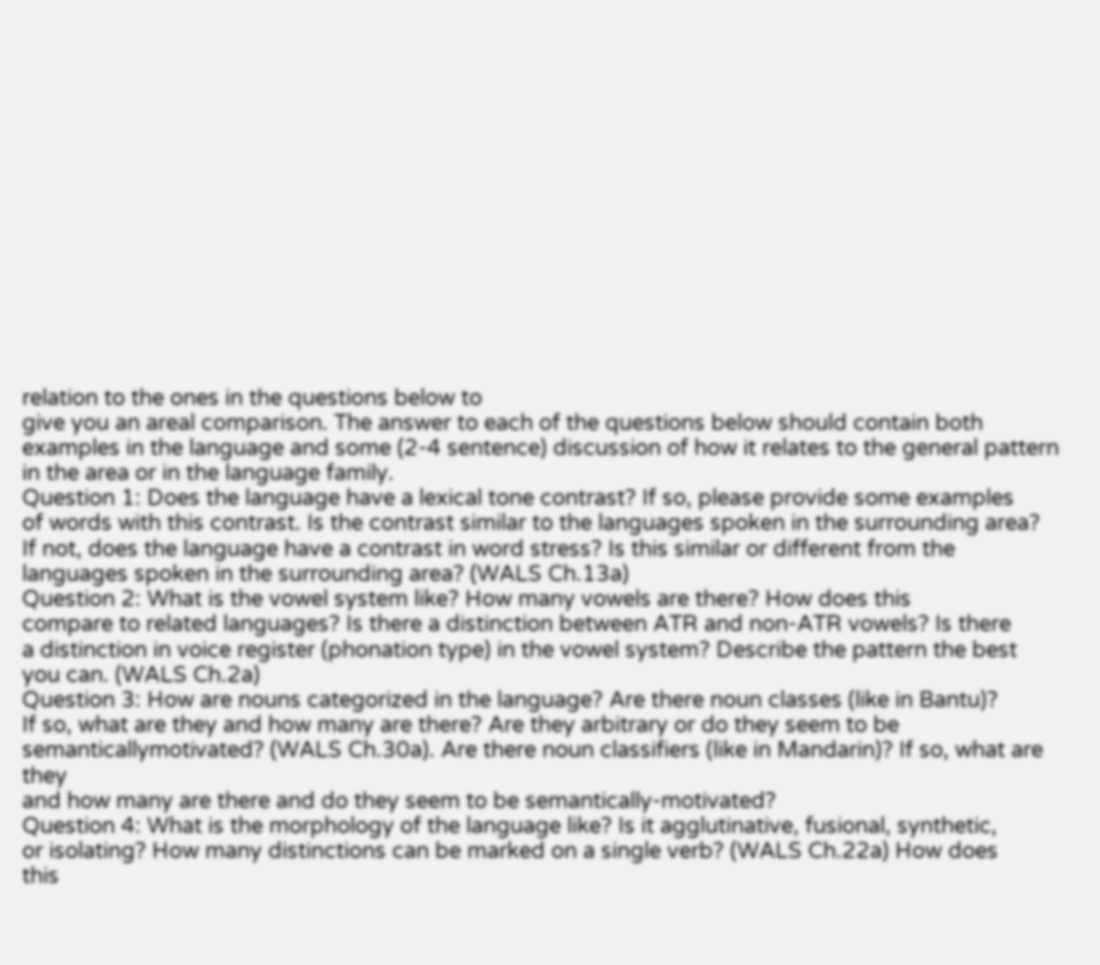relation to the ones in the questions below to
give you an areal comparison. The answer to each of the questions below should contain both
examples in the language and some (2-4 sentence) discussion of how it relates to the general pattern
in the area or in the language family.
Question 1: Does the language have a lexical tone contrast? If so, please provide some examples
of words with this contrast. Is the contrast similar to the languages spoken in the surrounding area?
If not, does the language have a contrast in word stress? Is this similar or different from the
languages spoken in the surrounding area? (WALS Ch.13a)
Question 2: What is the vowel system like? How many vowels are there? How does this
compare to related languages? Is there a distinction between ATR and non-ATR vowels? Is there
a distinction in voice register (phonation type) in the vowel system? Describe the pattern the best
you can. (WALS Ch.2a)
Question 3: How are nouns categorized in the language? Are there noun classes (like in Bantu)?
If so, what are they and how many are there? Are they arbitrary or do they seem to be semanticallymotivated? (WALS Ch.30a). Are there noun classifiers (like in Mandarin)? If so, what are they
and how many are there and do they seem to be semantically-motivated?
Question 4: What is the morphology of the language like? Is it agglutinative, fusional, synthetic,
or isolating? How many distinctions can be marked on a single verb? (WALS Ch.22a) How does
this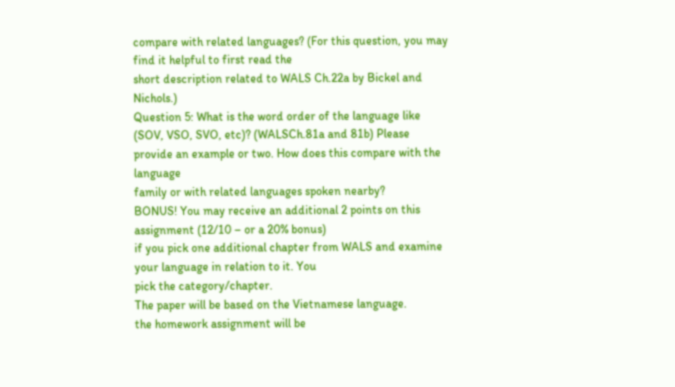compare with related languages? (For this question, you may find it helpful to first read the
short description related to WALS Ch.22a by Bickel and Nichols.)
Question 5: What is the word order of the language like (SOV, VSO, SVO, etc)? (WALSCh.81a and 81b) Please provide an example or two. How does this compare with the language
family or with related languages spoken nearby?
BONUS! You may receive an additional 2 points on this assignment (12/10 – or a 20% bonus)
if you pick one additional chapter from WALS and examine your language in relation to it. You
pick the category/chapter.
The paper will be based on the Vietnamese language.
the homework assignment will be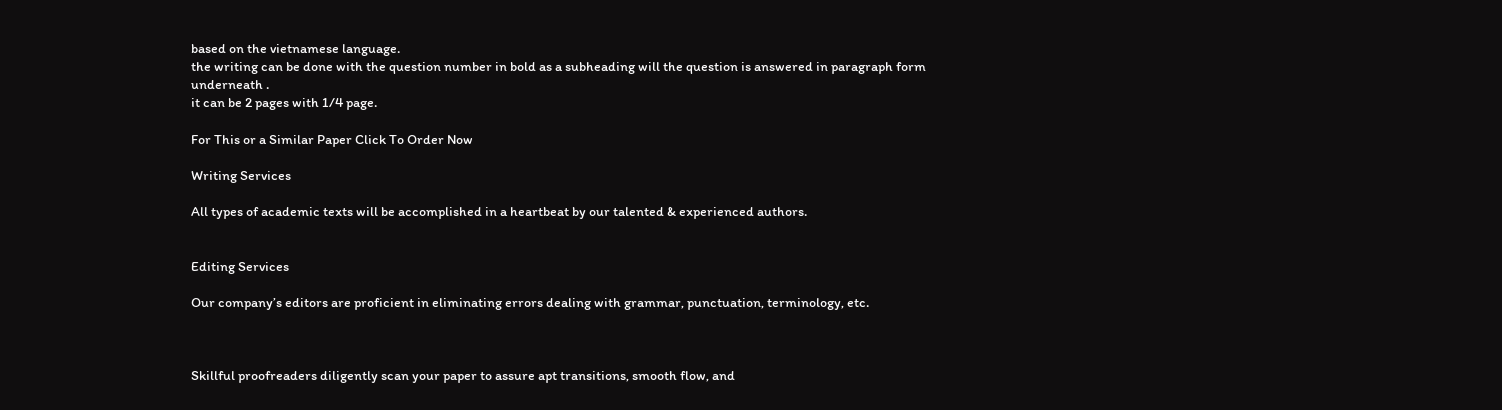based on the vietnamese language.
the writing can be done with the question number in bold as a subheading will the question is answered in paragraph form underneath .
it can be 2 pages with 1/4 page.

For This or a Similar Paper Click To Order Now

Writing Services

All types of academic texts will be accomplished in a heartbeat by our talented & experienced authors.


Editing Services

Our company’s editors are proficient in eliminating errors dealing with grammar, punctuation, terminology, etc.



Skillful proofreaders diligently scan your paper to assure apt transitions, smooth flow, and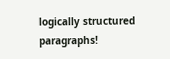logically structured paragraphs!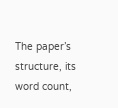The paper’s structure, its word count,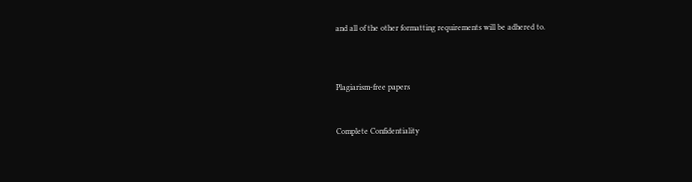and all of the other formatting requirements will be adhered to.



Plagiarism-free papers


Complete Confidentiality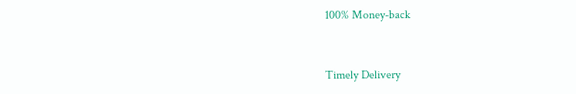100% Money-back


Timely Delivery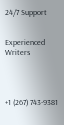24/7 Support


Experienced Writers




+1 (267) 743-9381